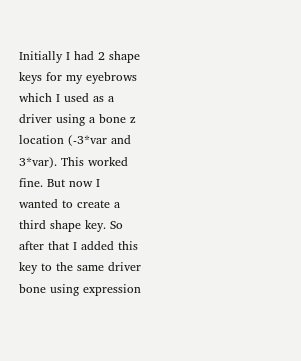Initially I had 2 shape keys for my eyebrows which I used as a driver using a bone z location (-3*var and 3*var). This worked fine. But now I wanted to create a third shape key. So after that I added this key to the same driver bone using expression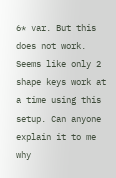6* var. But this does not work. Seems like only 2 shape keys work at a time using this setup. Can anyone explain it to me why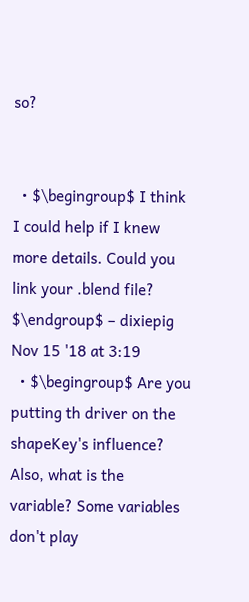so?


  • $\begingroup$ I think I could help if I knew more details. Could you link your .blend file? $\endgroup$ – dixiepig Nov 15 '18 at 3:19
  • $\begingroup$ Are you putting th driver on the shapeKey's influence? Also, what is the variable? Some variables don't play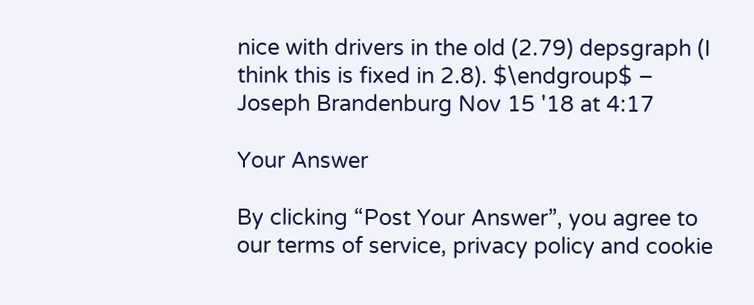nice with drivers in the old (2.79) depsgraph (I think this is fixed in 2.8). $\endgroup$ – Joseph Brandenburg Nov 15 '18 at 4:17

Your Answer

By clicking “Post Your Answer”, you agree to our terms of service, privacy policy and cookie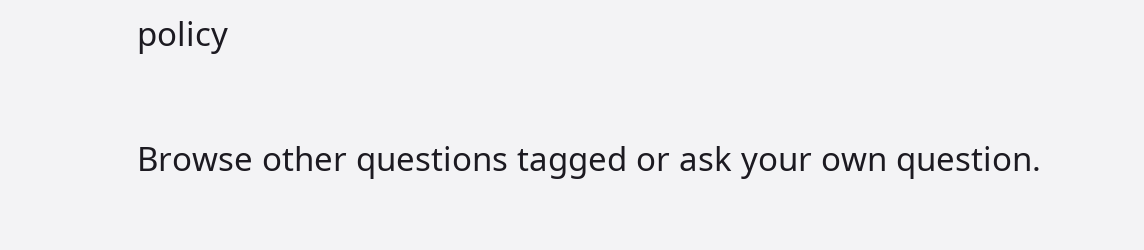policy

Browse other questions tagged or ask your own question.